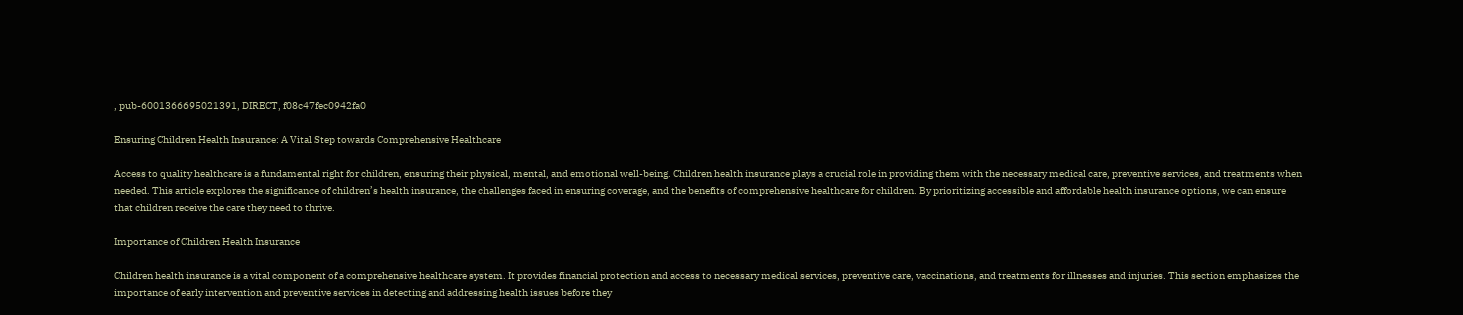, pub-6001366695021391, DIRECT, f08c47fec0942fa0

Ensuring Children Health Insurance: A Vital Step towards Comprehensive Healthcare

Access to quality healthcare is a fundamental right for children, ensuring their physical, mental, and emotional well-being. Children health insurance plays a crucial role in providing them with the necessary medical care, preventive services, and treatments when needed. This article explores the significance of children’s health insurance, the challenges faced in ensuring coverage, and the benefits of comprehensive healthcare for children. By prioritizing accessible and affordable health insurance options, we can ensure that children receive the care they need to thrive.

Importance of Children Health Insurance

Children health insurance is a vital component of a comprehensive healthcare system. It provides financial protection and access to necessary medical services, preventive care, vaccinations, and treatments for illnesses and injuries. This section emphasizes the importance of early intervention and preventive services in detecting and addressing health issues before they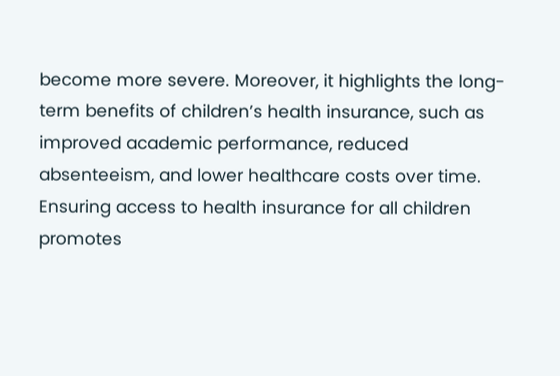become more severe. Moreover, it highlights the long-term benefits of children’s health insurance, such as improved academic performance, reduced absenteeism, and lower healthcare costs over time. Ensuring access to health insurance for all children promotes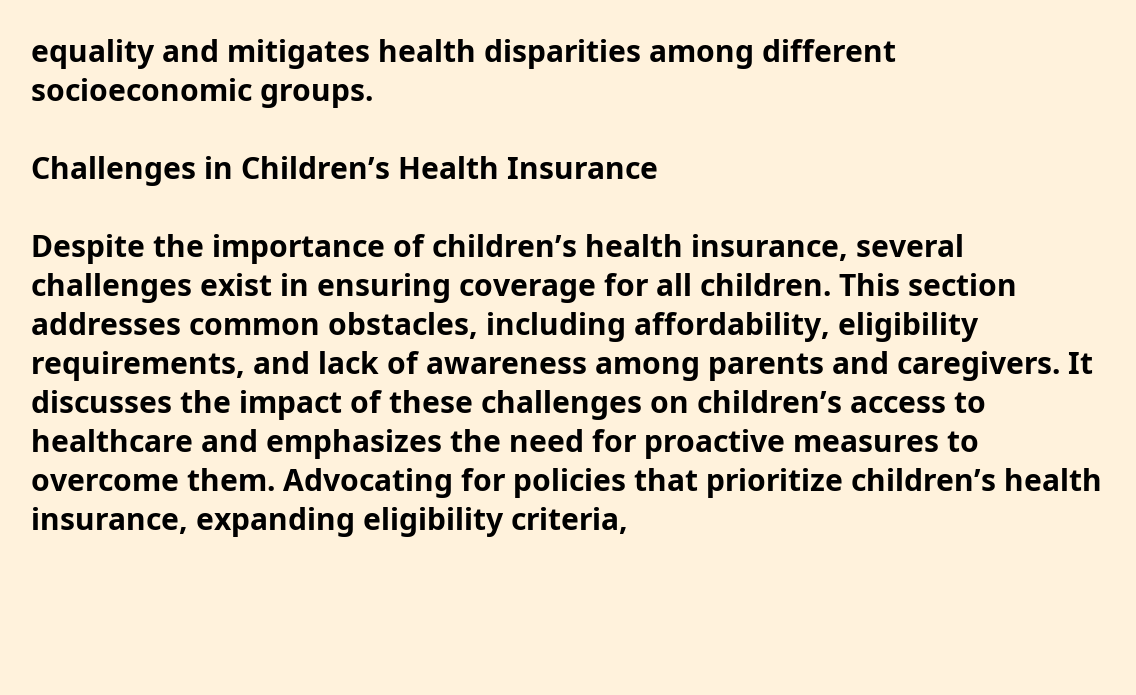equality and mitigates health disparities among different socioeconomic groups.

Challenges in Children’s Health Insurance

Despite the importance of children’s health insurance, several challenges exist in ensuring coverage for all children. This section addresses common obstacles, including affordability, eligibility requirements, and lack of awareness among parents and caregivers. It discusses the impact of these challenges on children’s access to healthcare and emphasizes the need for proactive measures to overcome them. Advocating for policies that prioritize children’s health insurance, expanding eligibility criteria,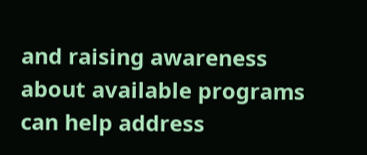and raising awareness about available programs can help address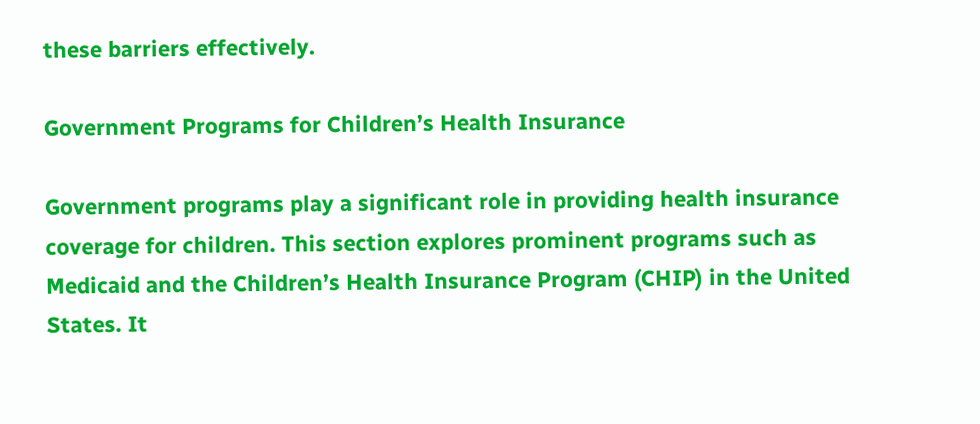these barriers effectively.

Government Programs for Children’s Health Insurance

Government programs play a significant role in providing health insurance coverage for children. This section explores prominent programs such as Medicaid and the Children’s Health Insurance Program (CHIP) in the United States. It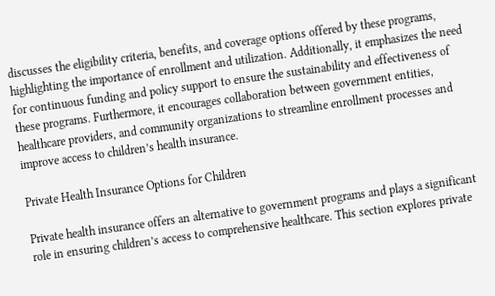discusses the eligibility criteria, benefits, and coverage options offered by these programs, highlighting the importance of enrollment and utilization. Additionally, it emphasizes the need for continuous funding and policy support to ensure the sustainability and effectiveness of these programs. Furthermore, it encourages collaboration between government entities, healthcare providers, and community organizations to streamline enrollment processes and improve access to children’s health insurance.

Private Health Insurance Options for Children

Private health insurance offers an alternative to government programs and plays a significant role in ensuring children’s access to comprehensive healthcare. This section explores private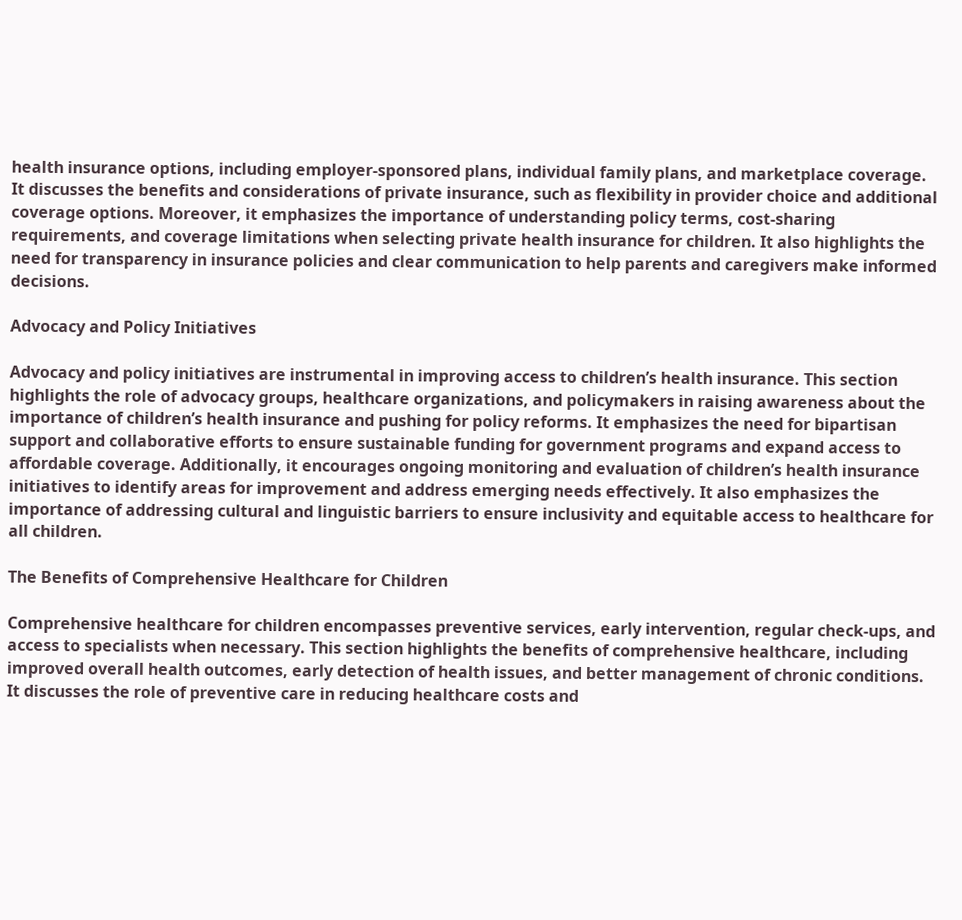health insurance options, including employer-sponsored plans, individual family plans, and marketplace coverage. It discusses the benefits and considerations of private insurance, such as flexibility in provider choice and additional coverage options. Moreover, it emphasizes the importance of understanding policy terms, cost-sharing requirements, and coverage limitations when selecting private health insurance for children. It also highlights the need for transparency in insurance policies and clear communication to help parents and caregivers make informed decisions.

Advocacy and Policy Initiatives

Advocacy and policy initiatives are instrumental in improving access to children’s health insurance. This section highlights the role of advocacy groups, healthcare organizations, and policymakers in raising awareness about the importance of children’s health insurance and pushing for policy reforms. It emphasizes the need for bipartisan support and collaborative efforts to ensure sustainable funding for government programs and expand access to affordable coverage. Additionally, it encourages ongoing monitoring and evaluation of children’s health insurance initiatives to identify areas for improvement and address emerging needs effectively. It also emphasizes the importance of addressing cultural and linguistic barriers to ensure inclusivity and equitable access to healthcare for all children.

The Benefits of Comprehensive Healthcare for Children

Comprehensive healthcare for children encompasses preventive services, early intervention, regular check-ups, and access to specialists when necessary. This section highlights the benefits of comprehensive healthcare, including improved overall health outcomes, early detection of health issues, and better management of chronic conditions. It discusses the role of preventive care in reducing healthcare costs and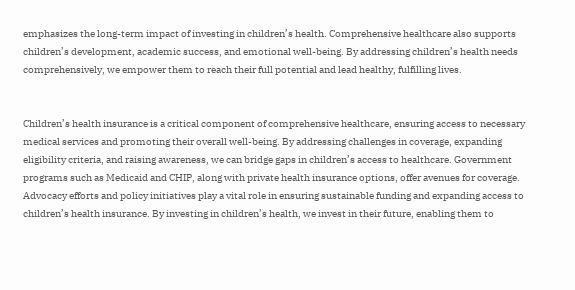emphasizes the long-term impact of investing in children’s health. Comprehensive healthcare also supports children’s development, academic success, and emotional well-being. By addressing children’s health needs comprehensively, we empower them to reach their full potential and lead healthy, fulfilling lives.


Children’s health insurance is a critical component of comprehensive healthcare, ensuring access to necessary medical services and promoting their overall well-being. By addressing challenges in coverage, expanding eligibility criteria, and raising awareness, we can bridge gaps in children’s access to healthcare. Government programs such as Medicaid and CHIP, along with private health insurance options, offer avenues for coverage. Advocacy efforts and policy initiatives play a vital role in ensuring sustainable funding and expanding access to children’s health insurance. By investing in children’s health, we invest in their future, enabling them to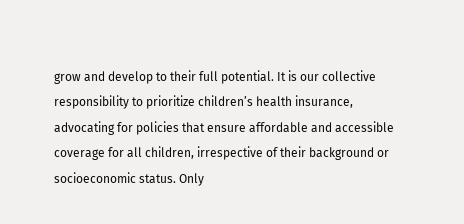grow and develop to their full potential. It is our collective responsibility to prioritize children’s health insurance, advocating for policies that ensure affordable and accessible coverage for all children, irrespective of their background or socioeconomic status. Only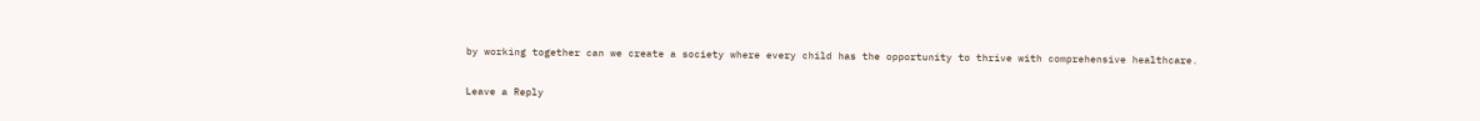by working together can we create a society where every child has the opportunity to thrive with comprehensive healthcare.

Leave a Reply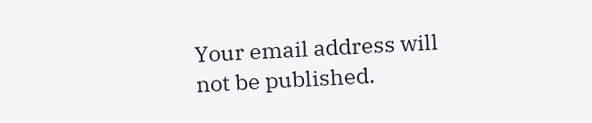Your email address will not be published.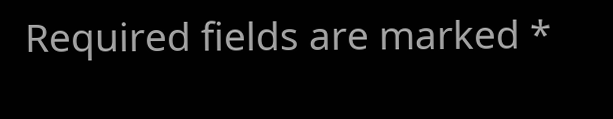Required fields are marked *